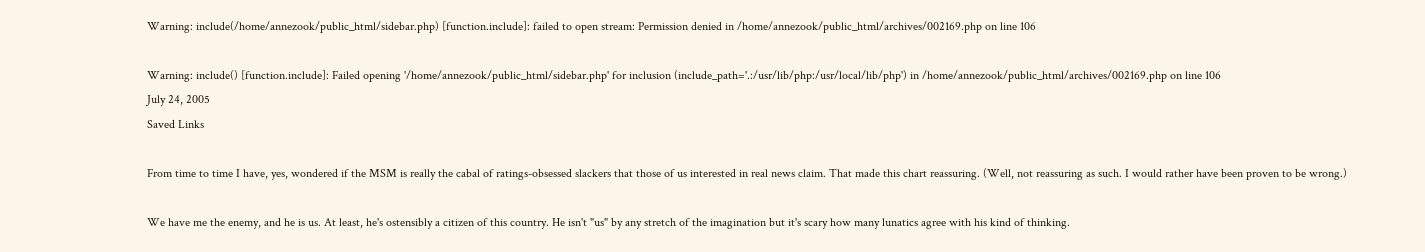Warning: include(/home/annezook/public_html/sidebar.php) [function.include]: failed to open stream: Permission denied in /home/annezook/public_html/archives/002169.php on line 106

Warning: include() [function.include]: Failed opening '/home/annezook/public_html/sidebar.php' for inclusion (include_path='.:/usr/lib/php:/usr/local/lib/php') in /home/annezook/public_html/archives/002169.php on line 106
July 24, 2005
Saved Links

From time to time I have, yes, wondered if the MSM is really the cabal of ratings-obsessed slackers that those of us interested in real news claim. That made this chart reassuring. (Well, not reassuring as such. I would rather have been proven to be wrong.)

We have me the enemy, and he is us. At least, he's ostensibly a citizen of this country. He isn't "us" by any stretch of the imagination but it's scary how many lunatics agree with his kind of thinking.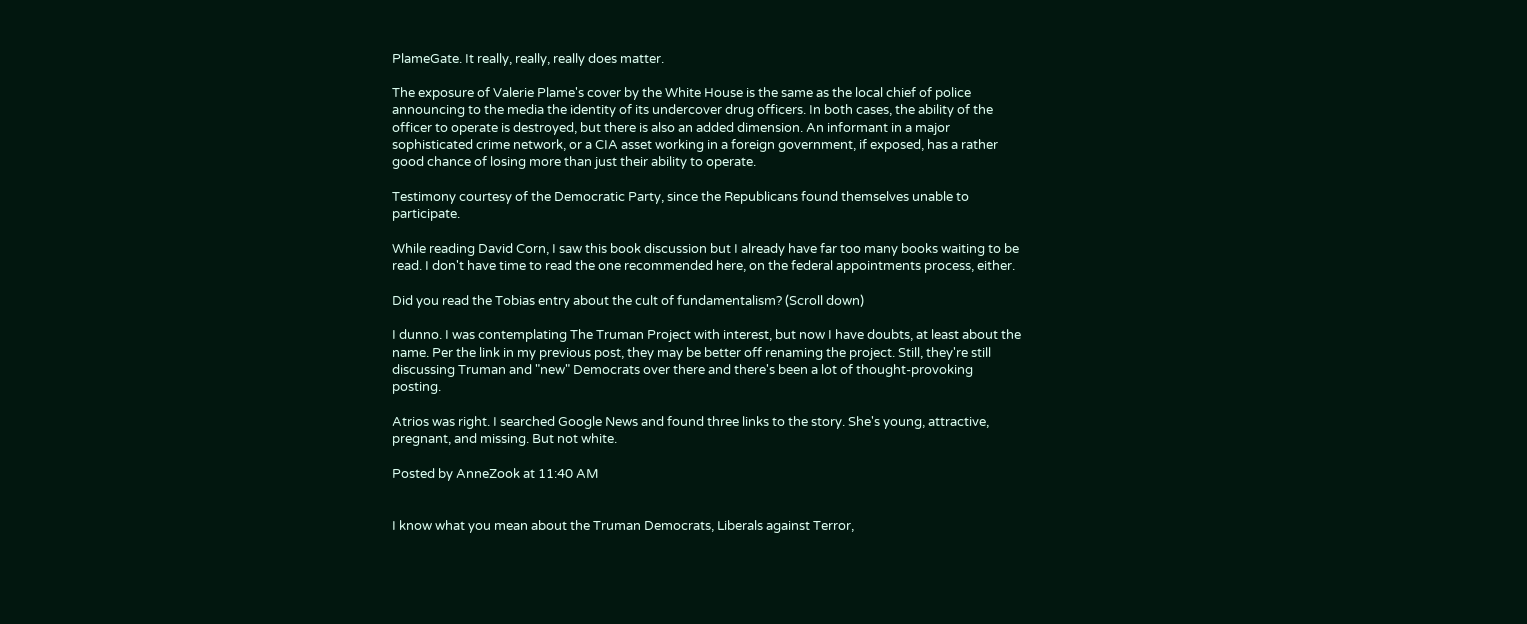PlameGate. It really, really, really does matter.

The exposure of Valerie Plame's cover by the White House is the same as the local chief of police announcing to the media the identity of its undercover drug officers. In both cases, the ability of the officer to operate is destroyed, but there is also an added dimension. An informant in a major sophisticated crime network, or a CIA asset working in a foreign government, if exposed, has a rather good chance of losing more than just their ability to operate.

Testimony courtesy of the Democratic Party, since the Republicans found themselves unable to participate.

While reading David Corn, I saw this book discussion but I already have far too many books waiting to be read. I don't have time to read the one recommended here, on the federal appointments process, either.

Did you read the Tobias entry about the cult of fundamentalism? (Scroll down)

I dunno. I was contemplating The Truman Project with interest, but now I have doubts, at least about the name. Per the link in my previous post, they may be better off renaming the project. Still, they're still discussing Truman and "new" Democrats over there and there's been a lot of thought-provoking posting.

Atrios was right. I searched Google News and found three links to the story. She's young, attractive, pregnant, and missing. But not white.

Posted by AnneZook at 11:40 AM


I know what you mean about the Truman Democrats, Liberals against Terror,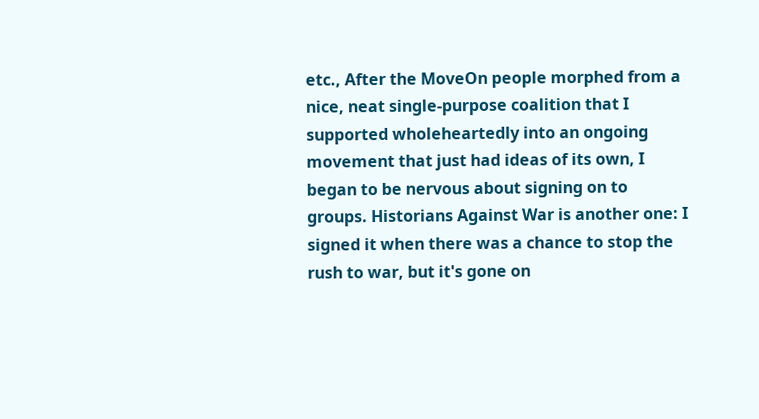etc., After the MoveOn people morphed from a nice, neat single-purpose coalition that I supported wholeheartedly into an ongoing movement that just had ideas of its own, I began to be nervous about signing on to groups. Historians Against War is another one: I signed it when there was a chance to stop the rush to war, but it's gone on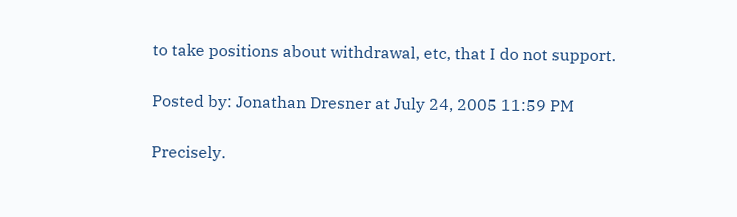to take positions about withdrawal, etc, that I do not support.

Posted by: Jonathan Dresner at July 24, 2005 11:59 PM

Precisely.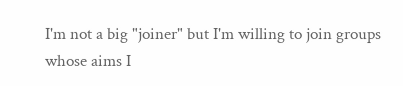I'm not a big "joiner" but I'm willing to join groups whose aims I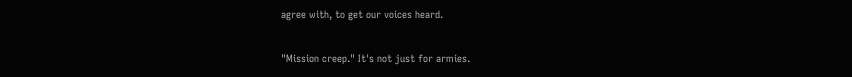agree with, to get our voices heard.

"Mission creep." It's not just for armies.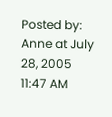Posted by: Anne at July 28, 2005 11:47 AM